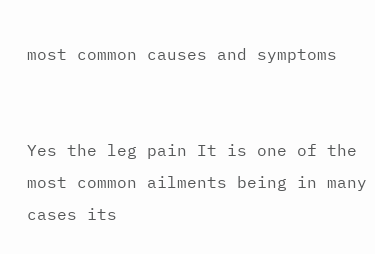most common causes and symptoms


Yes the leg pain It is one of the most common ailments being in many cases its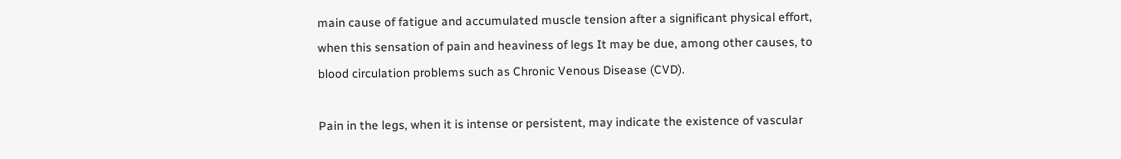main cause of fatigue and accumulated muscle tension after a significant physical effort, when this sensation of pain and heaviness of legs It may be due, among other causes, to blood circulation problems such as Chronic Venous Disease (CVD).

Pain in the legs, when it is intense or persistent, may indicate the existence of vascular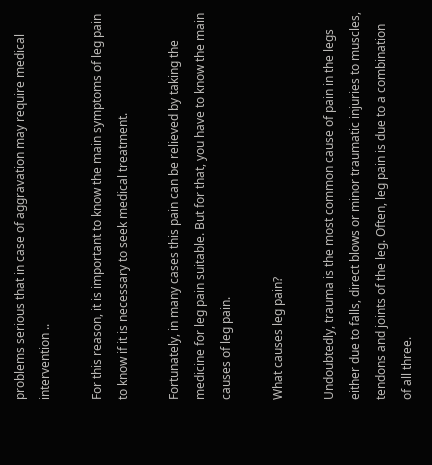problems serious that in case of aggravation may require medical intervention ..

For this reason, it is important to know the main symptoms of leg pain to know if it is necessary to seek medical treatment.

Fortunately, in many cases this pain can be relieved by taking the medicine for leg pain suitable. But for that, you have to know the main causes of leg pain.

What causes leg pain?

Undoubtedly, trauma is the most common cause of pain in the legs either due to falls, direct blows or minor traumatic injuries to muscles, tendons and joints of the leg. Often, leg pain is due to a combination of all three.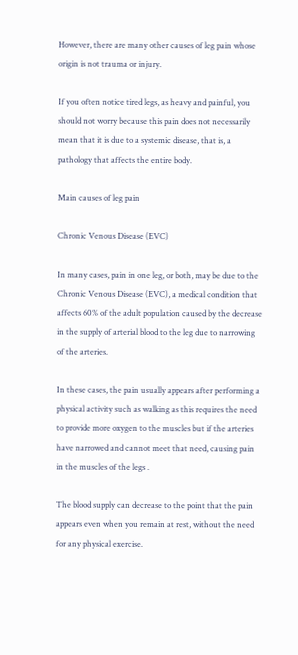However, there are many other causes of leg pain whose origin is not trauma or injury.

If you often notice tired legs, as heavy and painful, you should not worry because this pain does not necessarily mean that it is due to a systemic disease, that is, a pathology that affects the entire body.

Main causes of leg pain

Chronic Venous Disease (EVC)

In many cases, pain in one leg, or both, may be due to the Chronic Venous Disease (EVC), a medical condition that affects 60% of the adult population caused by the decrease in the supply of arterial blood to the leg due to narrowing of the arteries.

In these cases, the pain usually appears after performing a physical activity such as walking as this requires the need to provide more oxygen to the muscles but if the arteries have narrowed and cannot meet that need, causing pain in the muscles of the legs .

The blood supply can decrease to the point that the pain appears even when you remain at rest, without the need for any physical exercise.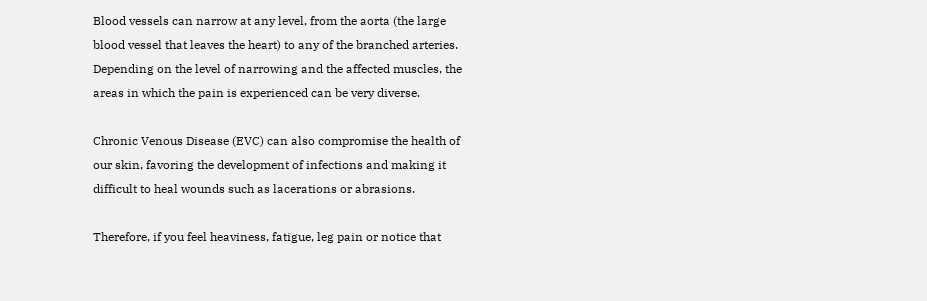Blood vessels can narrow at any level, from the aorta (the large blood vessel that leaves the heart) to any of the branched arteries. Depending on the level of narrowing and the affected muscles, the areas in which the pain is experienced can be very diverse.

Chronic Venous Disease (EVC) can also compromise the health of our skin, favoring the development of infections and making it difficult to heal wounds such as lacerations or abrasions.

Therefore, if you feel heaviness, fatigue, leg pain or notice that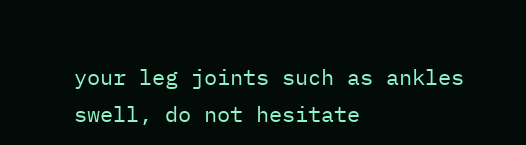your leg joints such as ankles swell, do not hesitate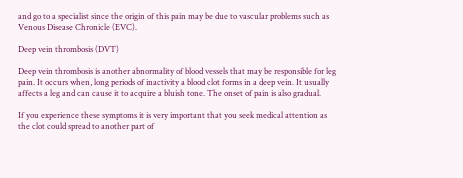and go to a specialist since the origin of this pain may be due to vascular problems such as Venous Disease Chronicle (EVC).

Deep vein thrombosis (DVT)

Deep vein thrombosis is another abnormality of blood vessels that may be responsible for leg pain. It occurs when, long periods of inactivity a blood clot forms in a deep vein. It usually affects a leg and can cause it to acquire a bluish tone. The onset of pain is also gradual.

If you experience these symptoms it is very important that you seek medical attention as the clot could spread to another part of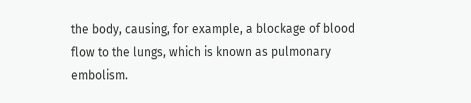the body, causing, for example, a blockage of blood flow to the lungs, which is known as pulmonary embolism.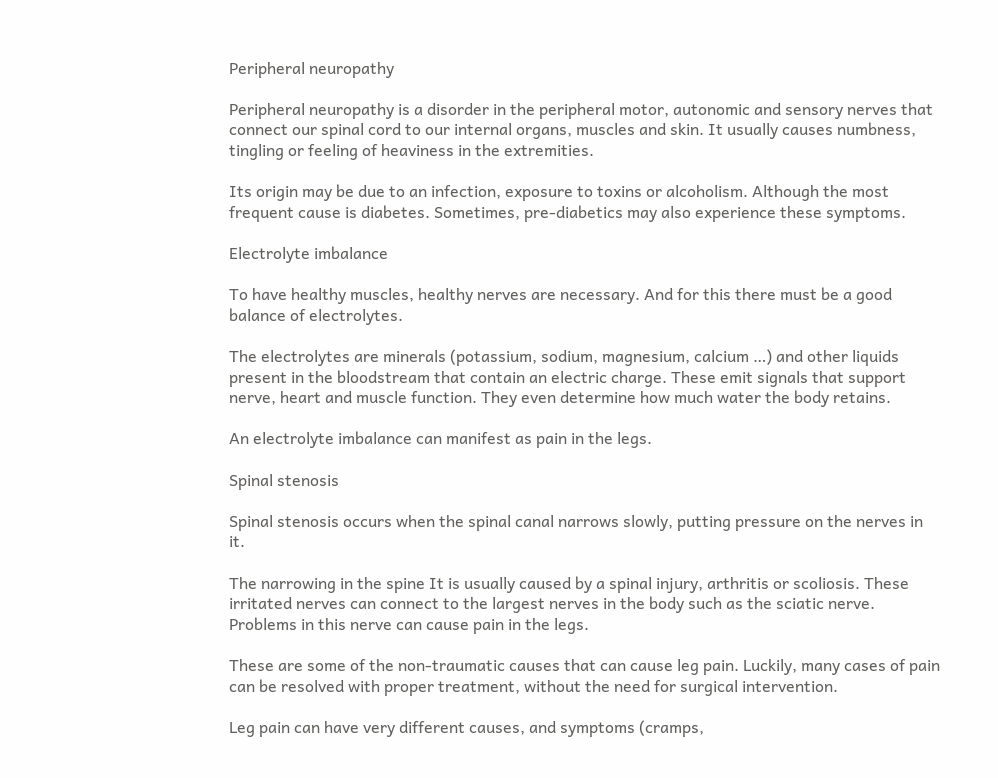Peripheral neuropathy

Peripheral neuropathy is a disorder in the peripheral motor, autonomic and sensory nerves that connect our spinal cord to our internal organs, muscles and skin. It usually causes numbness, tingling or feeling of heaviness in the extremities.

Its origin may be due to an infection, exposure to toxins or alcoholism. Although the most frequent cause is diabetes. Sometimes, pre-diabetics may also experience these symptoms.

Electrolyte imbalance

To have healthy muscles, healthy nerves are necessary. And for this there must be a good balance of electrolytes.

The electrolytes are minerals (potassium, sodium, magnesium, calcium …) and other liquids present in the bloodstream that contain an electric charge. These emit signals that support nerve, heart and muscle function. They even determine how much water the body retains.

An electrolyte imbalance can manifest as pain in the legs.

Spinal stenosis

Spinal stenosis occurs when the spinal canal narrows slowly, putting pressure on the nerves in it.

The narrowing in the spine It is usually caused by a spinal injury, arthritis or scoliosis. These irritated nerves can connect to the largest nerves in the body such as the sciatic nerve. Problems in this nerve can cause pain in the legs.

These are some of the non-traumatic causes that can cause leg pain. Luckily, many cases of pain can be resolved with proper treatment, without the need for surgical intervention.

Leg pain can have very different causes, and symptoms (cramps,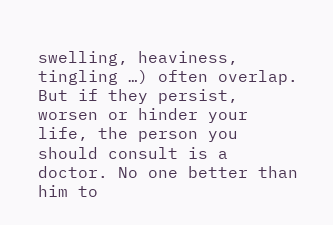swelling, heaviness, tingling …) often overlap. But if they persist, worsen or hinder your life, the person you should consult is a doctor. No one better than him to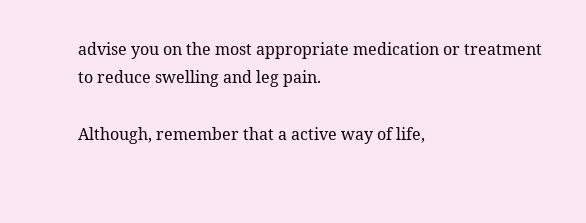advise you on the most appropriate medication or treatment to reduce swelling and leg pain.

Although, remember that a active way of life,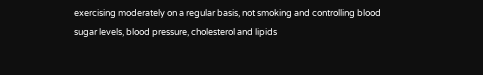exercising moderately on a regular basis, not smoking and controlling blood sugar levels, blood pressure, cholesterol and lipids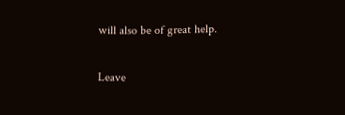will also be of great help.

Leave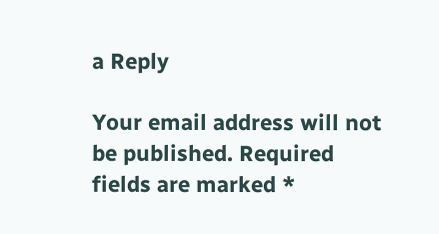a Reply

Your email address will not be published. Required fields are marked *